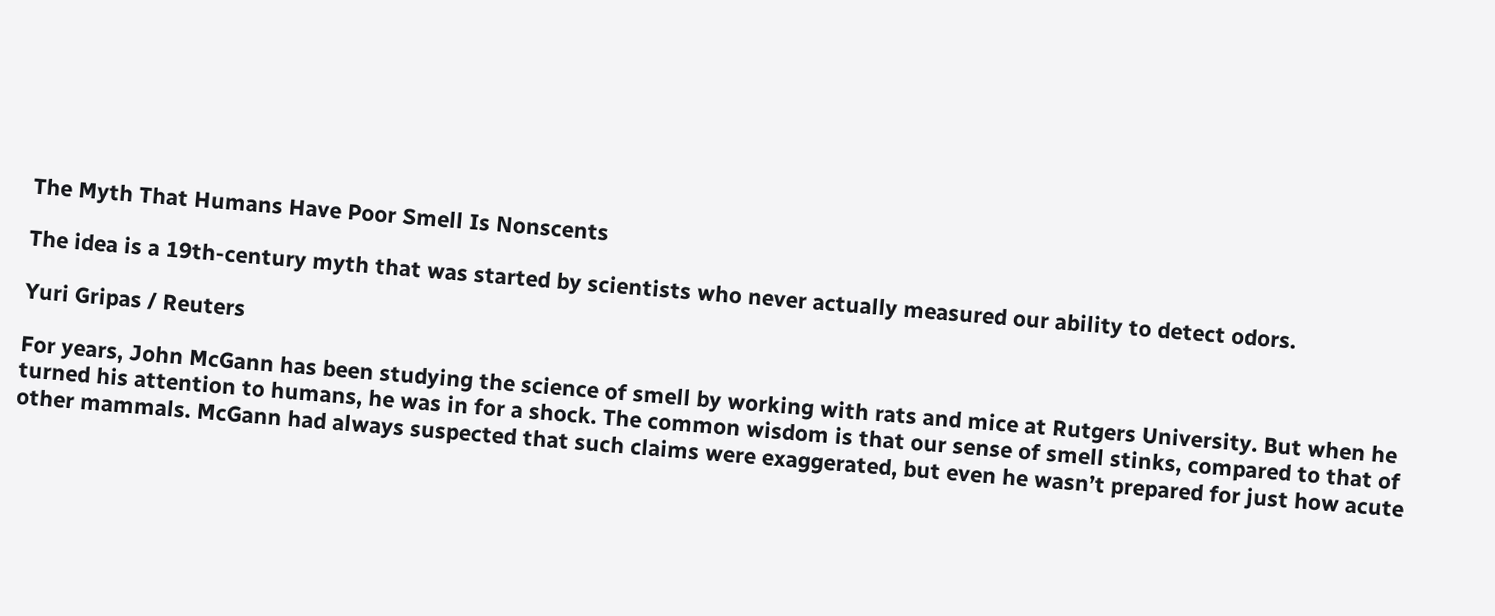The Myth That Humans Have Poor Smell Is Nonscents

The idea is a 19th-century myth that was started by scientists who never actually measured our ability to detect odors.

Yuri Gripas / Reuters

For years, John McGann has been studying the science of smell by working with rats and mice at Rutgers University. But when he turned his attention to humans, he was in for a shock. The common wisdom is that our sense of smell stinks, compared to that of other mammals. McGann had always suspected that such claims were exaggerated, but even he wasn’t prepared for just how acute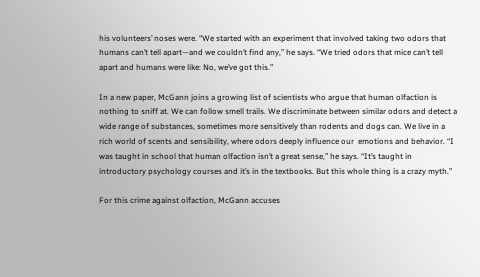his volunteers’ noses were. “We started with an experiment that involved taking two odors that humans can’t tell apart—and we couldn’t find any,” he says. “We tried odors that mice can’t tell apart and humans were like: No, we’ve got this.”

In a new paper, McGann joins a growing list of scientists who argue that human olfaction is nothing to sniff at. We can follow smell trails. We discriminate between similar odors and detect a wide range of substances, sometimes more sensitively than rodents and dogs can. We live in a rich world of scents and sensibility, where odors deeply influence our  emotions and behavior. “I was taught in school that human olfaction isn’t a great sense,” he says. “It’s taught in introductory psychology courses and it’s in the textbooks. But this whole thing is a crazy myth.”

For this crime against olfaction, McGann accuses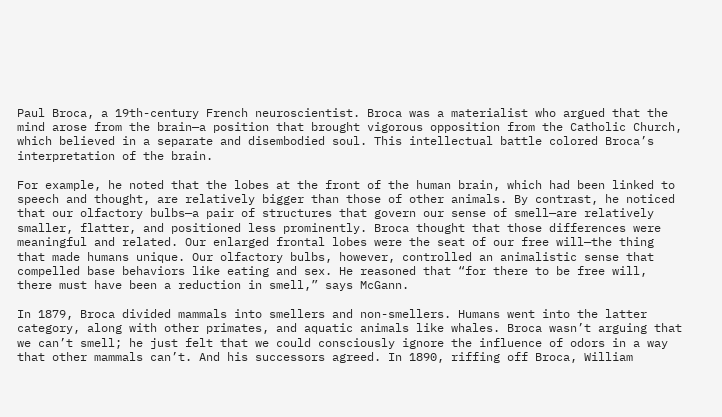Paul Broca, a 19th-century French neuroscientist. Broca was a materialist who argued that the mind arose from the brain—a position that brought vigorous opposition from the Catholic Church, which believed in a separate and disembodied soul. This intellectual battle colored Broca’s interpretation of the brain.

For example, he noted that the lobes at the front of the human brain, which had been linked to speech and thought, are relatively bigger than those of other animals. By contrast, he noticed that our olfactory bulbs—a pair of structures that govern our sense of smell—are relatively smaller, flatter, and positioned less prominently. Broca thought that those differences were meaningful and related. Our enlarged frontal lobes were the seat of our free will—the thing that made humans unique. Our olfactory bulbs, however, controlled an animalistic sense that compelled base behaviors like eating and sex. He reasoned that “for there to be free will, there must have been a reduction in smell,” says McGann.

In 1879, Broca divided mammals into smellers and non-smellers. Humans went into the latter category, along with other primates, and aquatic animals like whales. Broca wasn’t arguing that we can’t smell; he just felt that we could consciously ignore the influence of odors in a way that other mammals can’t. And his successors agreed. In 1890, riffing off Broca, William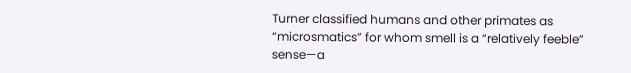Turner classified humans and other primates as “microsmatics” for whom smell is a “relatively feeble” sense—a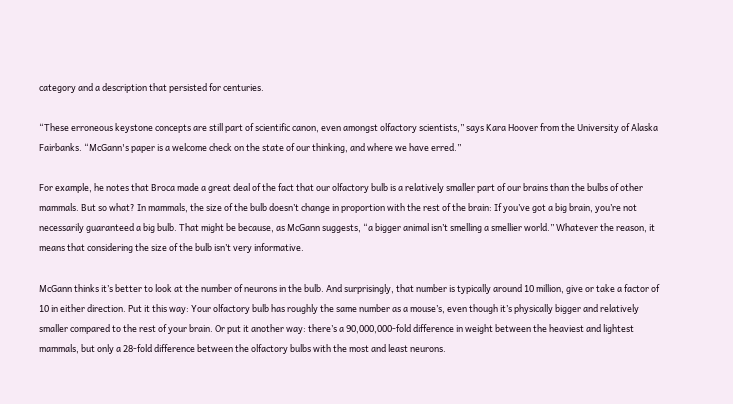category and a description that persisted for centuries.

“These erroneous keystone concepts are still part of scientific canon, even amongst olfactory scientists,” says Kara Hoover from the University of Alaska Fairbanks. “McGann's paper is a welcome check on the state of our thinking, and where we have erred.”

For example, he notes that Broca made a great deal of the fact that our olfactory bulb is a relatively smaller part of our brains than the bulbs of other mammals. But so what? In mammals, the size of the bulb doesn’t change in proportion with the rest of the brain: If you’ve got a big brain, you’re not necessarily guaranteed a big bulb. That might be because, as McGann suggests, “a bigger animal isn’t smelling a smellier world.” Whatever the reason, it means that considering the size of the bulb isn’t very informative.

McGann thinks it’s better to look at the number of neurons in the bulb. And surprisingly, that number is typically around 10 million, give or take a factor of 10 in either direction. Put it this way: Your olfactory bulb has roughly the same number as a mouse’s, even though it’s physically bigger and relatively smaller compared to the rest of your brain. Or put it another way: there’s a 90,000,000-fold difference in weight between the heaviest and lightest mammals, but only a 28-fold difference between the olfactory bulbs with the most and least neurons.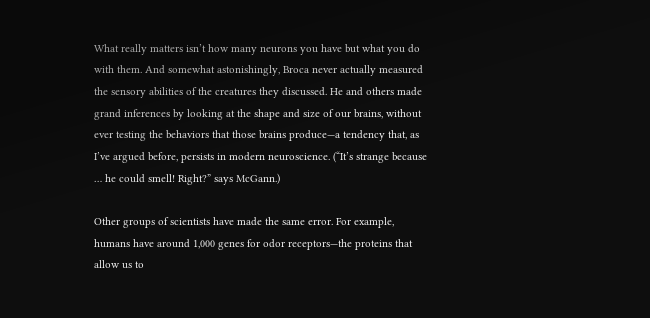What really matters isn’t how many neurons you have but what you do with them. And somewhat astonishingly, Broca never actually measured the sensory abilities of the creatures they discussed. He and others made grand inferences by looking at the shape and size of our brains, without ever testing the behaviors that those brains produce—a tendency that, as I’ve argued before, persists in modern neuroscience. (“It’s strange because … he could smell! Right?” says McGann.)

Other groups of scientists have made the same error. For example, humans have around 1,000 genes for odor receptors—the proteins that allow us to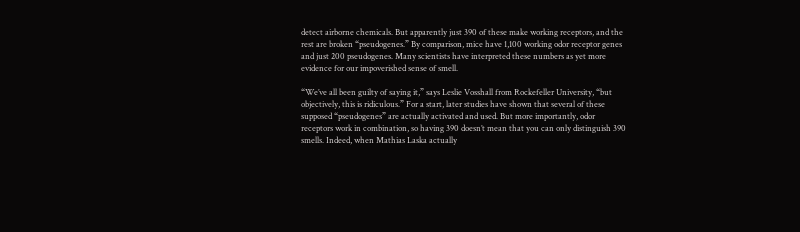detect airborne chemicals. But apparently just 390 of these make working receptors, and the rest are broken “pseudogenes.” By comparison, mice have 1,100 working odor receptor genes and just 200 pseudogenes. Many scientists have interpreted these numbers as yet more evidence for our impoverished sense of smell.

“We’ve all been guilty of saying it,” says Leslie Vosshall from Rockefeller University, “but objectively, this is ridiculous.” For a start, later studies have shown that several of these supposed “pseudogenes” are actually activated and used. But more importantly, odor receptors work in combination, so having 390 doesn’t mean that you can only distinguish 390 smells. Indeed, when Mathias Laska actually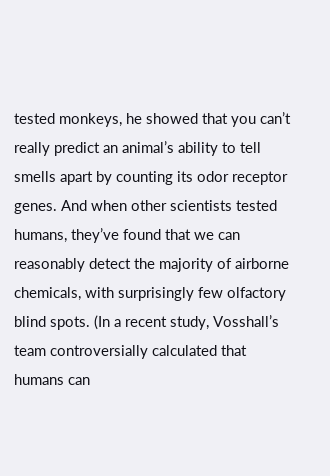tested monkeys, he showed that you can’t really predict an animal’s ability to tell smells apart by counting its odor receptor genes. And when other scientists tested humans, they’ve found that we can reasonably detect the majority of airborne chemicals, with surprisingly few olfactory blind spots. (In a recent study, Vosshall’s team controversially calculated that humans can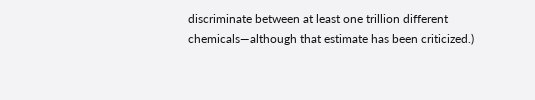discriminate between at least one trillion different chemicals—although that estimate has been criticized.)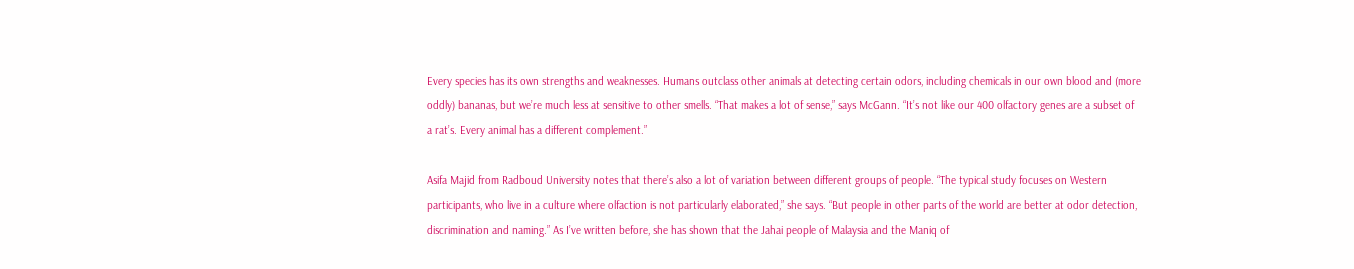Every species has its own strengths and weaknesses. Humans outclass other animals at detecting certain odors, including chemicals in our own blood and (more oddly) bananas, but we’re much less at sensitive to other smells. “That makes a lot of sense,” says McGann. “It’s not like our 400 olfactory genes are a subset of a rat’s. Every animal has a different complement.”

Asifa Majid from Radboud University notes that there’s also a lot of variation between different groups of people. “The typical study focuses on Western participants, who live in a culture where olfaction is not particularly elaborated,” she says. “But people in other parts of the world are better at odor detection, discrimination and naming.” As I’ve written before, she has shown that the Jahai people of Malaysia and the Maniq of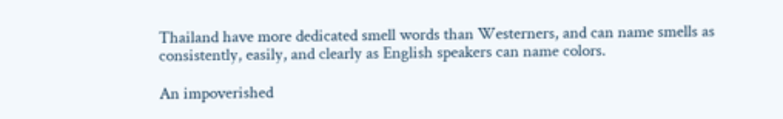Thailand have more dedicated smell words than Westerners, and can name smells as consistently, easily, and clearly as English speakers can name colors.

An impoverished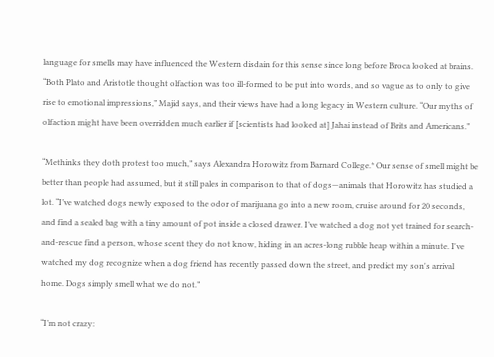language for smells may have influenced the Western disdain for this sense since long before Broca looked at brains. “Both Plato and Aristotle thought olfaction was too ill-formed to be put into words, and so vague as to only to give rise to emotional impressions,” Majid says, and their views have had a long legacy in Western culture. “Our myths of olfaction might have been overridden much earlier if [scientists had looked at] Jahai instead of Brits and Americans.”

“Methinks they doth protest too much,” says Alexandra Horowitz from Barnard College.* Our sense of smell might be better than people had assumed, but it still pales in comparison to that of dogs—animals that Horowitz has studied a lot. “I’ve watched dogs newly exposed to the odor of marijuana go into a new room, cruise around for 20 seconds, and find a sealed bag with a tiny amount of pot inside a closed drawer. I’ve watched a dog not yet trained for search-and-rescue find a person, whose scent they do not know, hiding in an acres-long rubble heap within a minute. I've watched my dog recognize when a dog friend has recently passed down the street, and predict my son's arrival home. Dogs simply smell what we do not.”

“I’m not crazy: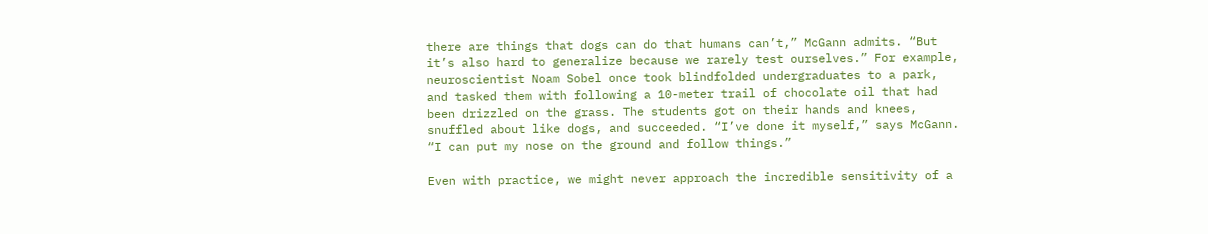there are things that dogs can do that humans can’t,” McGann admits. “But it’s also hard to generalize because we rarely test ourselves.” For example, neuroscientist Noam Sobel once took blindfolded undergraduates to a park, and tasked them with following a 10-meter trail of chocolate oil that had been drizzled on the grass. The students got on their hands and knees, snuffled about like dogs, and succeeded. “I’ve done it myself,” says McGann. “I can put my nose on the ground and follow things.”

Even with practice, we might never approach the incredible sensitivity of a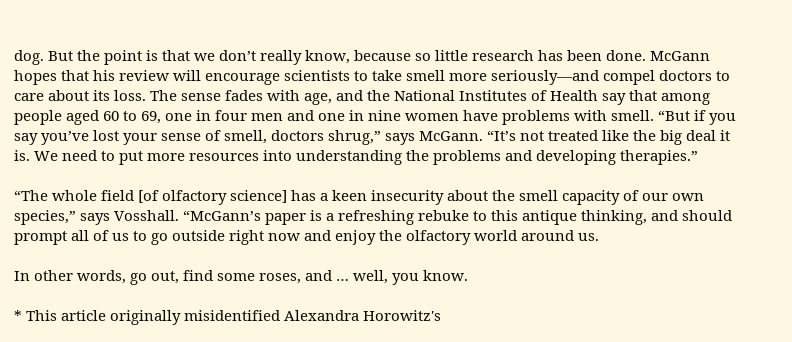dog. But the point is that we don’t really know, because so little research has been done. McGann hopes that his review will encourage scientists to take smell more seriously—and compel doctors to care about its loss. The sense fades with age, and the National Institutes of Health say that among people aged 60 to 69, one in four men and one in nine women have problems with smell. “But if you say you’ve lost your sense of smell, doctors shrug,” says McGann. “It’s not treated like the big deal it is. We need to put more resources into understanding the problems and developing therapies.”

“The whole field [of olfactory science] has a keen insecurity about the smell capacity of our own species,” says Vosshall. “McGann’s paper is a refreshing rebuke to this antique thinking, and should prompt all of us to go outside right now and enjoy the olfactory world around us.

In other words, go out, find some roses, and … well, you know.

* This article originally misidentified Alexandra Horowitz's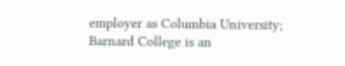employer as Columbia University; Barnard College is an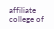affiliate college of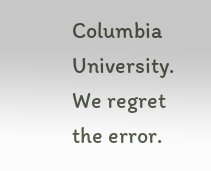Columbia University. We regret the error.